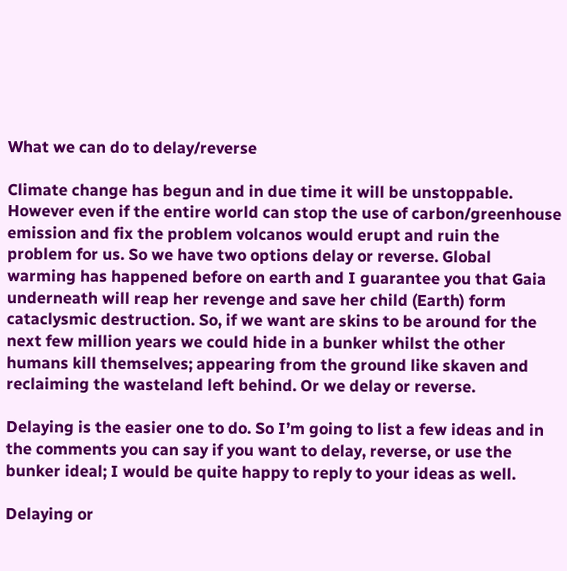What we can do to delay/reverse

Climate change has begun and in due time it will be unstoppable. However even if the entire world can stop the use of carbon/greenhouse emission and fix the problem volcanos would erupt and ruin the problem for us. So we have two options delay or reverse. Global warming has happened before on earth and I guarantee you that Gaia underneath will reap her revenge and save her child (Earth) form cataclysmic destruction. So, if we want are skins to be around for the next few million years we could hide in a bunker whilst the other humans kill themselves; appearing from the ground like skaven and reclaiming the wasteland left behind. Or we delay or reverse.

Delaying is the easier one to do. So I’m going to list a few ideas and in the comments you can say if you want to delay, reverse, or use the bunker ideal; I would be quite happy to reply to your ideas as well.

Delaying or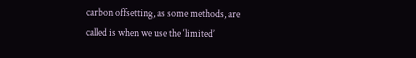carbon offsetting, as some methods, are called is when we use the ‘limited’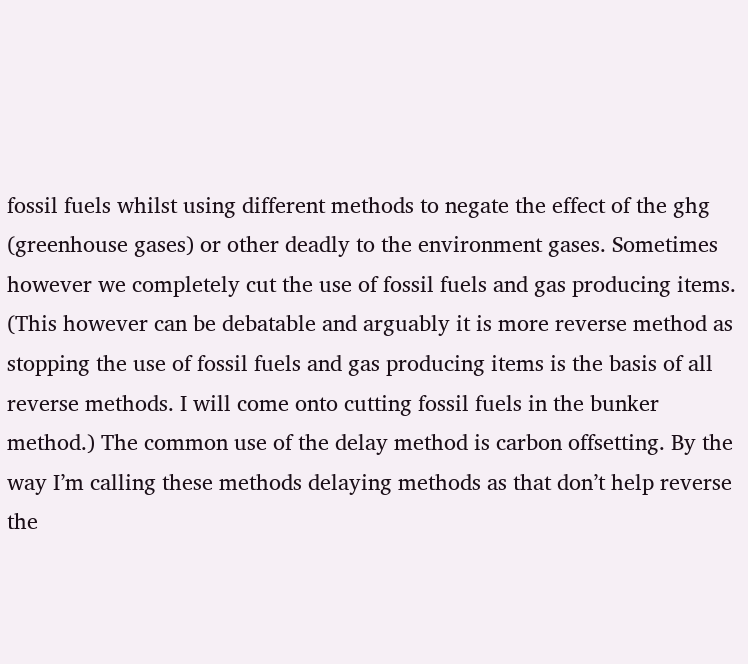fossil fuels whilst using different methods to negate the effect of the ghg (greenhouse gases) or other deadly to the environment gases. Sometimes however we completely cut the use of fossil fuels and gas producing items. (This however can be debatable and arguably it is more reverse method as stopping the use of fossil fuels and gas producing items is the basis of all reverse methods. I will come onto cutting fossil fuels in the bunker method.) The common use of the delay method is carbon offsetting. By the way I’m calling these methods delaying methods as that don’t help reverse the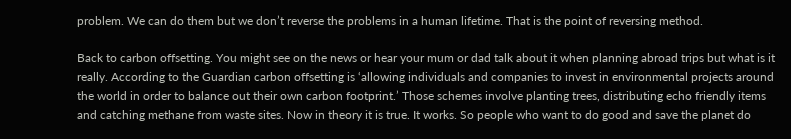problem. We can do them but we don’t reverse the problems in a human lifetime. That is the point of reversing method.

Back to carbon offsetting. You might see on the news or hear your mum or dad talk about it when planning abroad trips but what is it really. According to the Guardian carbon offsetting is ‘allowing individuals and companies to invest in environmental projects around the world in order to balance out their own carbon footprint.’ Those schemes involve planting trees, distributing echo friendly items and catching methane from waste sites. Now in theory it is true. It works. So people who want to do good and save the planet do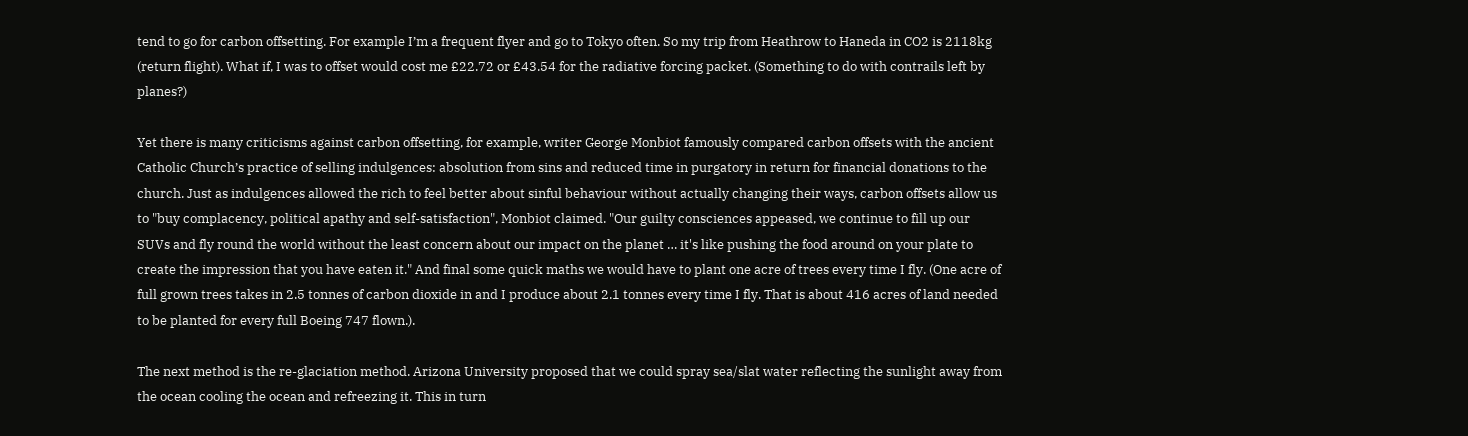tend to go for carbon offsetting. For example I’m a frequent flyer and go to Tokyo often. So my trip from Heathrow to Haneda in CO2 is 2118kg (return flight). What if, I was to offset would cost me £22.72 or £43.54 for the radiative forcing packet. (Something to do with contrails left by planes?)

Yet there is many criticisms against carbon offsetting, for example, writer George Monbiot famously compared carbon offsets with the ancient Catholic Church’s practice of selling indulgences: absolution from sins and reduced time in purgatory in return for financial donations to the church. Just as indulgences allowed the rich to feel better about sinful behaviour without actually changing their ways, carbon offsets allow us to "buy complacency, political apathy and self-satisfaction", Monbiot claimed. "Our guilty consciences appeased, we continue to fill up our SUVs and fly round the world without the least concern about our impact on the planet … it's like pushing the food around on your plate to create the impression that you have eaten it." And final some quick maths we would have to plant one acre of trees every time I fly. (One acre of full grown trees takes in 2.5 tonnes of carbon dioxide in and I produce about 2.1 tonnes every time I fly. That is about 416 acres of land needed to be planted for every full Boeing 747 flown.).

The next method is the re-glaciation method. Arizona University proposed that we could spray sea/slat water reflecting the sunlight away from the ocean cooling the ocean and refreezing it. This in turn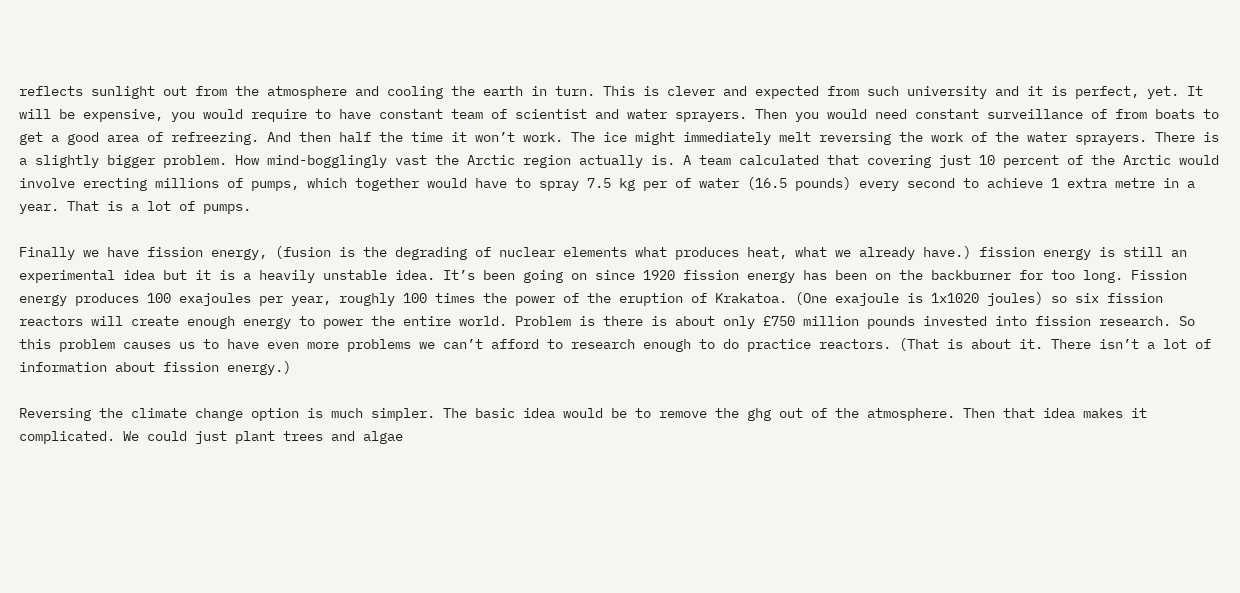reflects sunlight out from the atmosphere and cooling the earth in turn. This is clever and expected from such university and it is perfect, yet. It will be expensive, you would require to have constant team of scientist and water sprayers. Then you would need constant surveillance of from boats to get a good area of refreezing. And then half the time it won’t work. The ice might immediately melt reversing the work of the water sprayers. There is a slightly bigger problem. How mind-bogglingly vast the Arctic region actually is. A team calculated that covering just 10 percent of the Arctic would involve erecting millions of pumps, which together would have to spray 7.5 kg per of water (16.5 pounds) every second to achieve 1 extra metre in a year. That is a lot of pumps.

Finally we have fission energy, (fusion is the degrading of nuclear elements what produces heat, what we already have.) fission energy is still an experimental idea but it is a heavily unstable idea. It’s been going on since 1920 fission energy has been on the backburner for too long. Fission energy produces 100 exajoules per year, roughly 100 times the power of the eruption of Krakatoa. (One exajoule is 1x1020 joules) so six fission reactors will create enough energy to power the entire world. Problem is there is about only £750 million pounds invested into fission research. So this problem causes us to have even more problems we can’t afford to research enough to do practice reactors. (That is about it. There isn’t a lot of information about fission energy.)

Reversing the climate change option is much simpler. The basic idea would be to remove the ghg out of the atmosphere. Then that idea makes it complicated. We could just plant trees and algae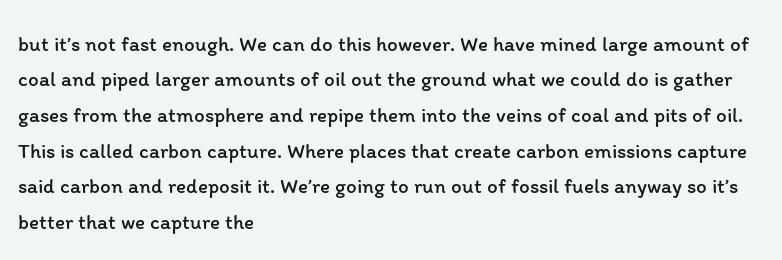but it’s not fast enough. We can do this however. We have mined large amount of coal and piped larger amounts of oil out the ground what we could do is gather gases from the atmosphere and repipe them into the veins of coal and pits of oil. This is called carbon capture. Where places that create carbon emissions capture said carbon and redeposit it. We’re going to run out of fossil fuels anyway so it’s better that we capture the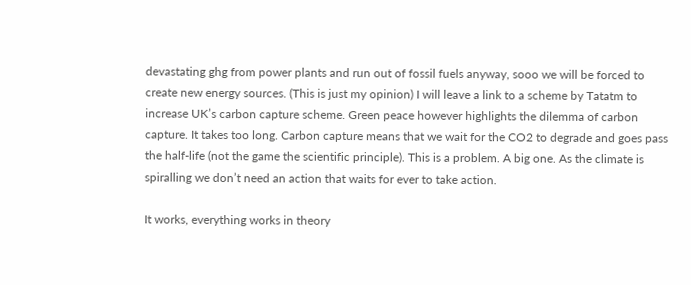devastating ghg from power plants and run out of fossil fuels anyway, sooo we will be forced to create new energy sources. (This is just my opinion) I will leave a link to a scheme by Tatatm to increase UK’s carbon capture scheme. Green peace however highlights the dilemma of carbon capture. It takes too long. Carbon capture means that we wait for the CO2 to degrade and goes pass the half-life (not the game the scientific principle). This is a problem. A big one. As the climate is spiralling we don’t need an action that waits for ever to take action.

It works, everything works in theory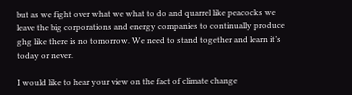but as we fight over what we what to do and quarrel like peacocks we leave the big corporations and energy companies to continually produce ghg like there is no tomorrow. We need to stand together and learn it’s today or never.

I would like to hear your view on the fact of climate change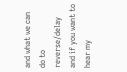and what we can do to reverse/delay and if you want to hear my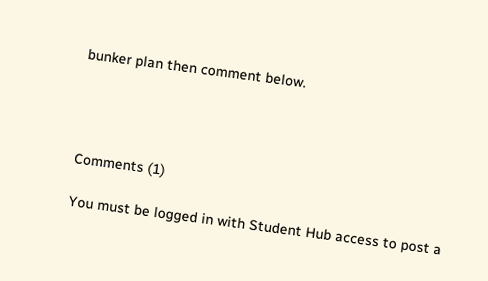bunker plan then comment below.




Comments (1)

You must be logged in with Student Hub access to post a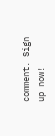comment. Sign up now!